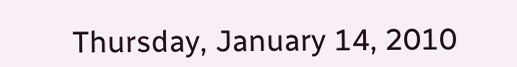Thursday, January 14, 2010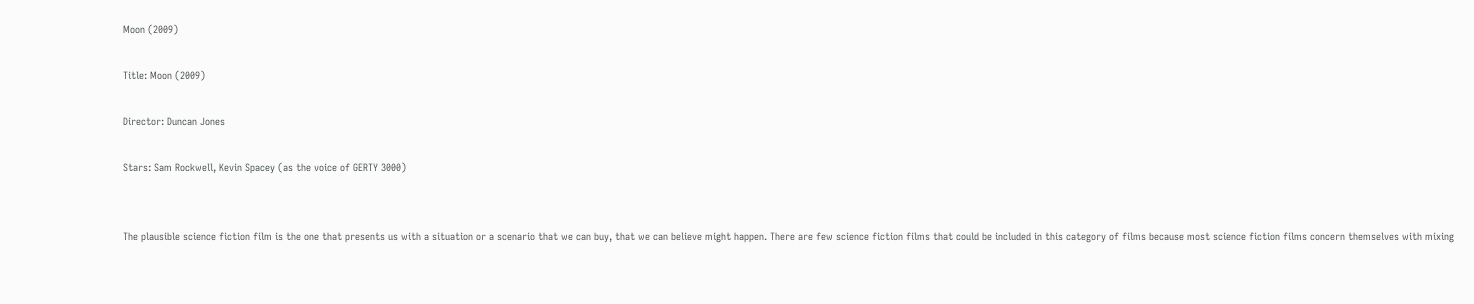Moon (2009)

Title: Moon (2009)

Director: Duncan Jones

Stars: Sam Rockwell, Kevin Spacey (as the voice of GERTY 3000)


The plausible science fiction film is the one that presents us with a situation or a scenario that we can buy, that we can believe might happen. There are few science fiction films that could be included in this category of films because most science fiction films concern themselves with mixing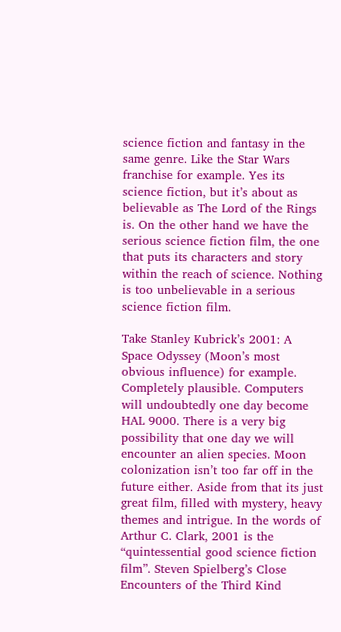science fiction and fantasy in the same genre. Like the Star Wars franchise for example. Yes its science fiction, but it’s about as believable as The Lord of the Rings is. On the other hand we have the serious science fiction film, the one that puts its characters and story within the reach of science. Nothing is too unbelievable in a serious science fiction film.

Take Stanley Kubrick’s 2001: A Space Odyssey (Moon’s most obvious influence) for example. Completely plausible. Computers will undoubtedly one day become HAL 9000. There is a very big possibility that one day we will encounter an alien species. Moon colonization isn’t too far off in the future either. Aside from that its just great film, filled with mystery, heavy themes and intrigue. In the words of Arthur C. Clark, 2001 is the “quintessential good science fiction film”. Steven Spielberg’s Close Encounters of the Third Kind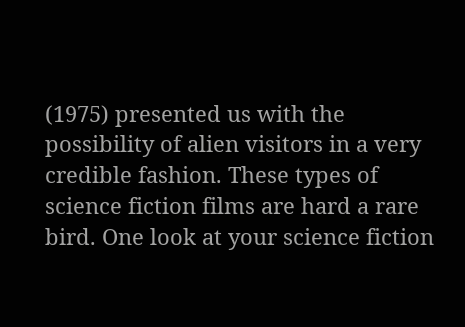(1975) presented us with the possibility of alien visitors in a very credible fashion. These types of science fiction films are hard a rare bird. One look at your science fiction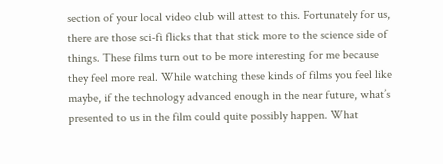section of your local video club will attest to this. Fortunately for us, there are those sci-fi flicks that that stick more to the science side of things. These films turn out to be more interesting for me because they feel more real. While watching these kinds of films you feel like maybe, if the technology advanced enough in the near future, what’s presented to us in the film could quite possibly happen. What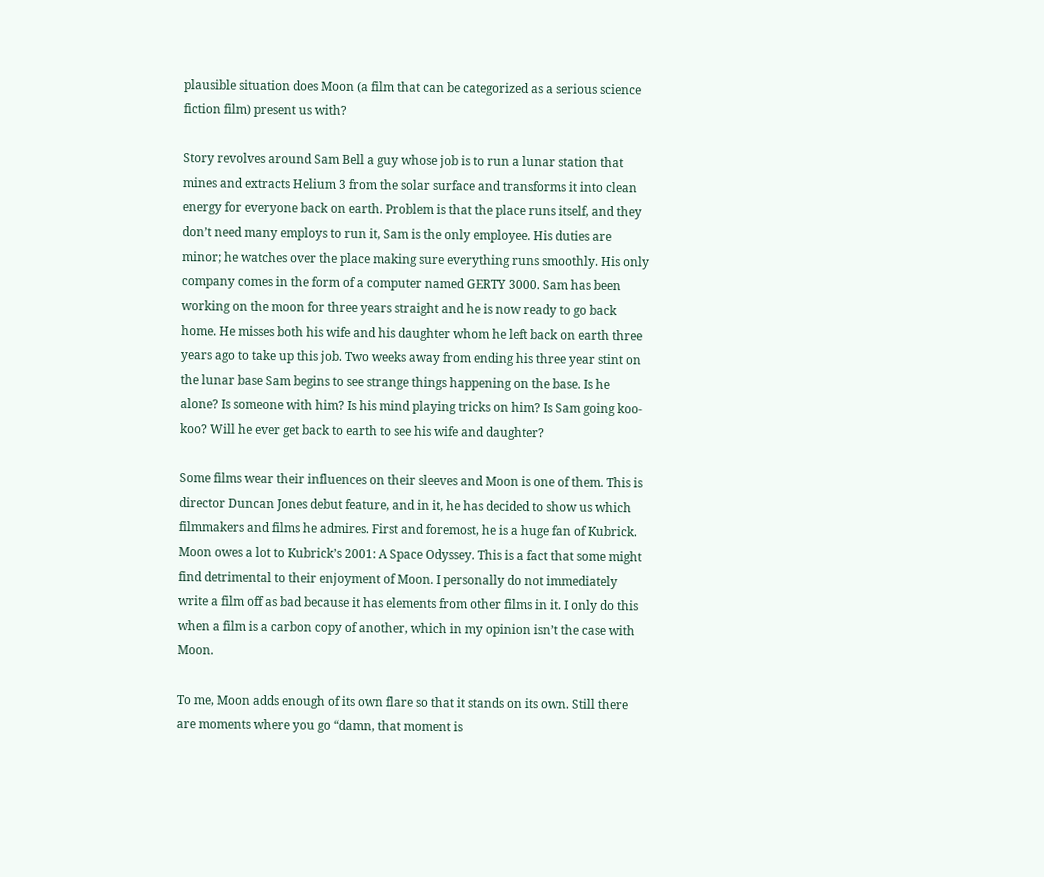plausible situation does Moon (a film that can be categorized as a serious science fiction film) present us with?

Story revolves around Sam Bell a guy whose job is to run a lunar station that mines and extracts Helium 3 from the solar surface and transforms it into clean energy for everyone back on earth. Problem is that the place runs itself, and they don’t need many employs to run it, Sam is the only employee. His duties are minor; he watches over the place making sure everything runs smoothly. His only company comes in the form of a computer named GERTY 3000. Sam has been working on the moon for three years straight and he is now ready to go back home. He misses both his wife and his daughter whom he left back on earth three years ago to take up this job. Two weeks away from ending his three year stint on the lunar base Sam begins to see strange things happening on the base. Is he alone? Is someone with him? Is his mind playing tricks on him? Is Sam going koo-koo? Will he ever get back to earth to see his wife and daughter?

Some films wear their influences on their sleeves and Moon is one of them. This is director Duncan Jones debut feature, and in it, he has decided to show us which filmmakers and films he admires. First and foremost, he is a huge fan of Kubrick. Moon owes a lot to Kubrick’s 2001: A Space Odyssey. This is a fact that some might find detrimental to their enjoyment of Moon. I personally do not immediately write a film off as bad because it has elements from other films in it. I only do this when a film is a carbon copy of another, which in my opinion isn’t the case with Moon.

To me, Moon adds enough of its own flare so that it stands on its own. Still there are moments where you go “damn, that moment is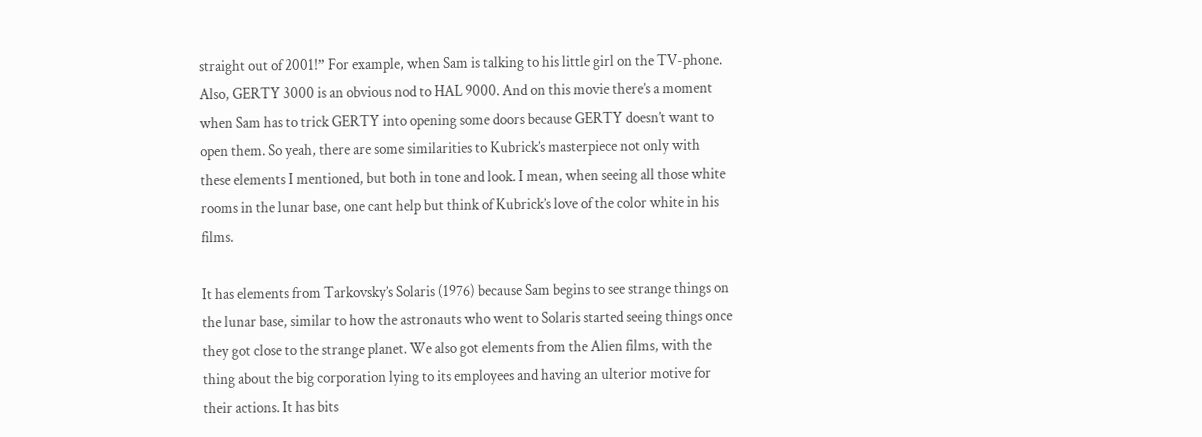straight out of 2001!” For example, when Sam is talking to his little girl on the TV-phone. Also, GERTY 3000 is an obvious nod to HAL 9000. And on this movie there’s a moment when Sam has to trick GERTY into opening some doors because GERTY doesn’t want to open them. So yeah, there are some similarities to Kubrick’s masterpiece not only with these elements I mentioned, but both in tone and look. I mean, when seeing all those white rooms in the lunar base, one cant help but think of Kubrick’s love of the color white in his films.

It has elements from Tarkovsky’s Solaris (1976) because Sam begins to see strange things on the lunar base, similar to how the astronauts who went to Solaris started seeing things once they got close to the strange planet. We also got elements from the Alien films, with the thing about the big corporation lying to its employees and having an ulterior motive for their actions. It has bits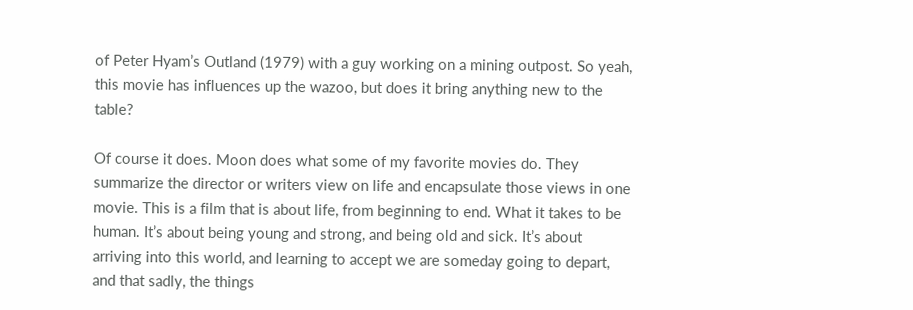of Peter Hyam’s Outland (1979) with a guy working on a mining outpost. So yeah, this movie has influences up the wazoo, but does it bring anything new to the table?

Of course it does. Moon does what some of my favorite movies do. They summarize the director or writers view on life and encapsulate those views in one movie. This is a film that is about life, from beginning to end. What it takes to be human. It’s about being young and strong, and being old and sick. It’s about arriving into this world, and learning to accept we are someday going to depart, and that sadly, the things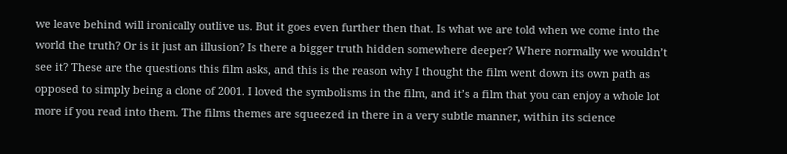we leave behind will ironically outlive us. But it goes even further then that. Is what we are told when we come into the world the truth? Or is it just an illusion? Is there a bigger truth hidden somewhere deeper? Where normally we wouldn’t see it? These are the questions this film asks, and this is the reason why I thought the film went down its own path as opposed to simply being a clone of 2001. I loved the symbolisms in the film, and it’s a film that you can enjoy a whole lot more if you read into them. The films themes are squeezed in there in a very subtle manner, within its science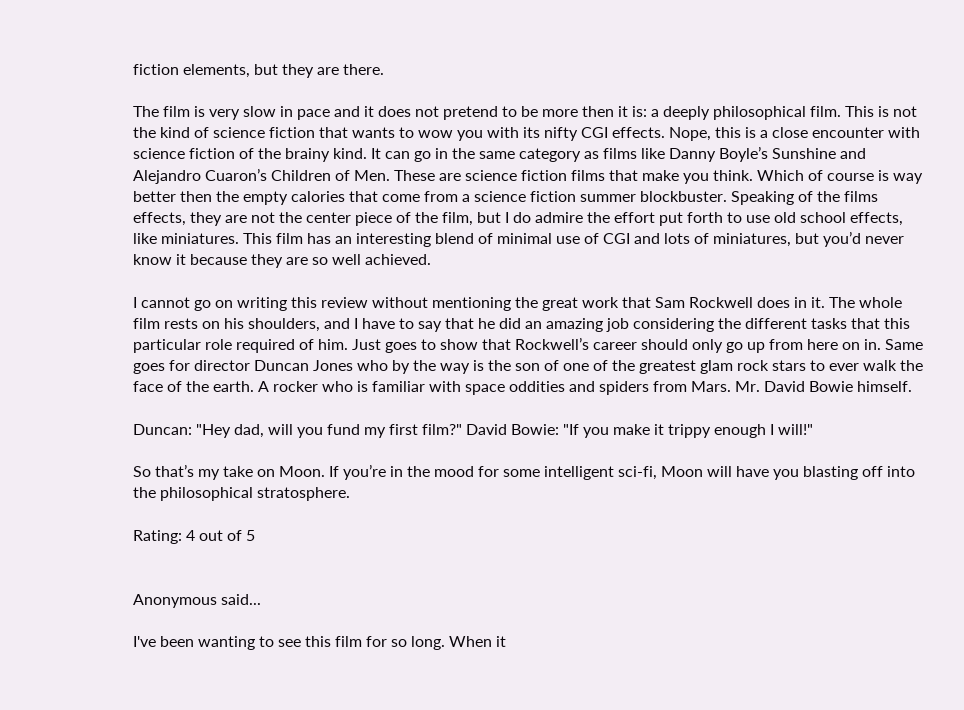fiction elements, but they are there.

The film is very slow in pace and it does not pretend to be more then it is: a deeply philosophical film. This is not the kind of science fiction that wants to wow you with its nifty CGI effects. Nope, this is a close encounter with science fiction of the brainy kind. It can go in the same category as films like Danny Boyle’s Sunshine and Alejandro Cuaron’s Children of Men. These are science fiction films that make you think. Which of course is way better then the empty calories that come from a science fiction summer blockbuster. Speaking of the films effects, they are not the center piece of the film, but I do admire the effort put forth to use old school effects, like miniatures. This film has an interesting blend of minimal use of CGI and lots of miniatures, but you’d never know it because they are so well achieved.

I cannot go on writing this review without mentioning the great work that Sam Rockwell does in it. The whole film rests on his shoulders, and I have to say that he did an amazing job considering the different tasks that this particular role required of him. Just goes to show that Rockwell’s career should only go up from here on in. Same goes for director Duncan Jones who by the way is the son of one of the greatest glam rock stars to ever walk the face of the earth. A rocker who is familiar with space oddities and spiders from Mars. Mr. David Bowie himself.

Duncan: "Hey dad, will you fund my first film?" David Bowie: "If you make it trippy enough I will!"

So that’s my take on Moon. If you’re in the mood for some intelligent sci-fi, Moon will have you blasting off into the philosophical stratosphere.

Rating: 4 out of 5


Anonymous said...

I've been wanting to see this film for so long. When it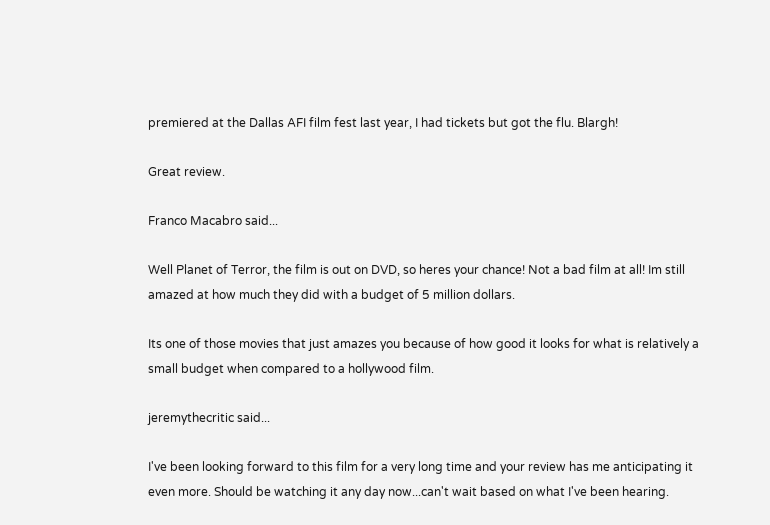premiered at the Dallas AFI film fest last year, I had tickets but got the flu. Blargh!

Great review.

Franco Macabro said...

Well Planet of Terror, the film is out on DVD, so heres your chance! Not a bad film at all! Im still amazed at how much they did with a budget of 5 million dollars.

Its one of those movies that just amazes you because of how good it looks for what is relatively a small budget when compared to a hollywood film.

jeremythecritic said...

I've been looking forward to this film for a very long time and your review has me anticipating it even more. Should be watching it any day now...can't wait based on what I've been hearing.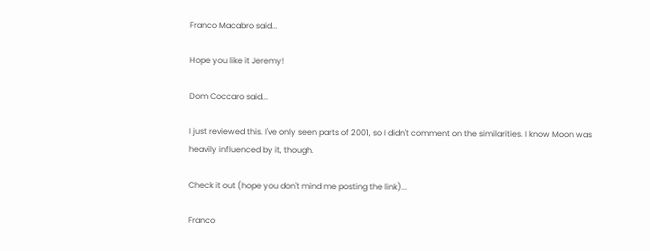Franco Macabro said...

Hope you like it Jeremy!

Dom Coccaro said...

I just reviewed this. I've only seen parts of 2001, so I didn't comment on the similarities. I know Moon was heavily influenced by it, though.

Check it out (hope you don't mind me posting the link)...

Franco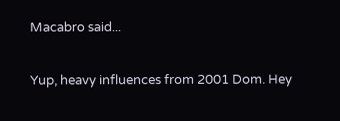Macabro said...

Yup, heavy influences from 2001 Dom. Hey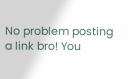No problem posting a link bro! You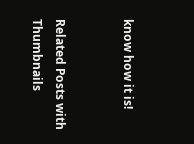know how it is!


Related Posts with Thumbnails